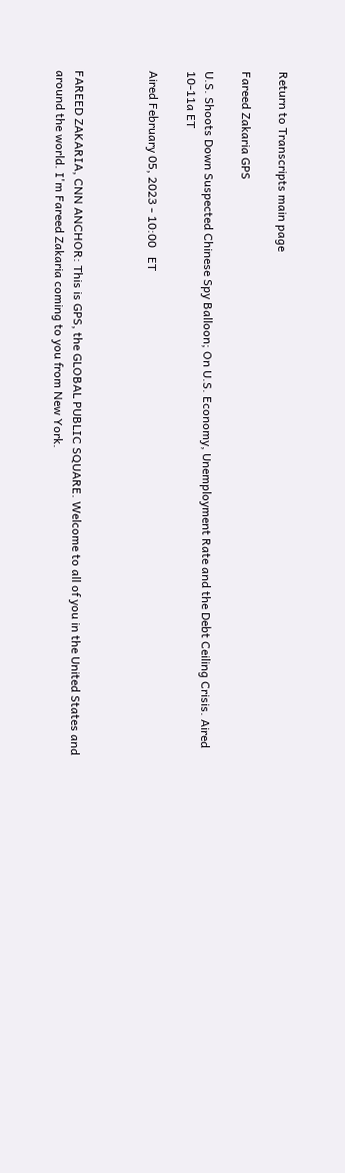Return to Transcripts main page

Fareed Zakaria GPS

U.S. Shoots Down Suspected Chinese Spy Balloon; On U.S. Economy, Unemployment Rate and the Debt Ceiling Crisis. Aired 10-11a ET

Aired February 05, 2023 - 10:00   ET



FAREED ZAKARIA, CNN ANCHOR: This is GPS, the GLOBAL PUBLIC SQUARE. Welcome to all of you in the United States and around the world. I'm Fareed Zakaria coming to you from New York.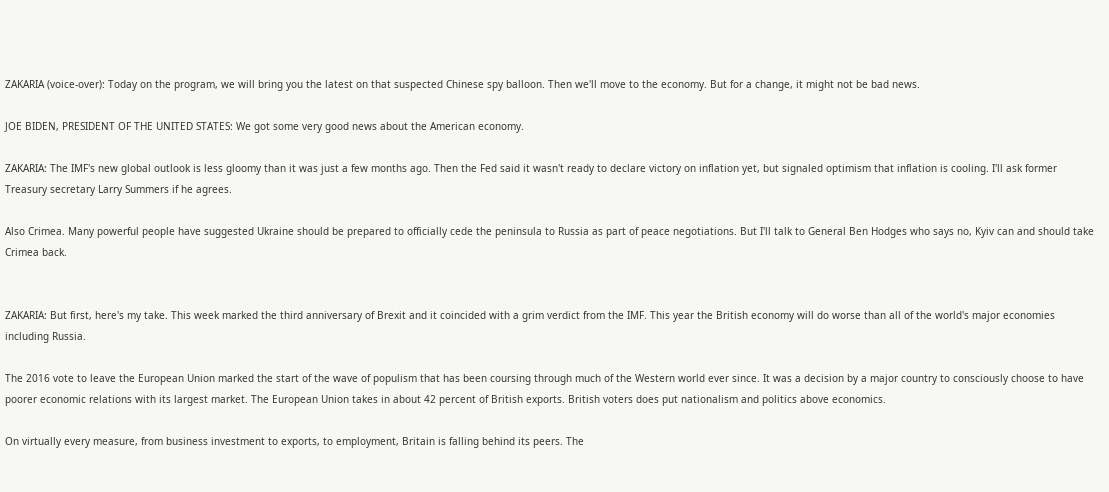ZAKARIA (voice-over): Today on the program, we will bring you the latest on that suspected Chinese spy balloon. Then we'll move to the economy. But for a change, it might not be bad news.

JOE BIDEN, PRESIDENT OF THE UNITED STATES: We got some very good news about the American economy.

ZAKARIA: The IMF's new global outlook is less gloomy than it was just a few months ago. Then the Fed said it wasn't ready to declare victory on inflation yet, but signaled optimism that inflation is cooling. I'll ask former Treasury secretary Larry Summers if he agrees.

Also Crimea. Many powerful people have suggested Ukraine should be prepared to officially cede the peninsula to Russia as part of peace negotiations. But I'll talk to General Ben Hodges who says no, Kyiv can and should take Crimea back.


ZAKARIA: But first, here's my take. This week marked the third anniversary of Brexit and it coincided with a grim verdict from the IMF. This year the British economy will do worse than all of the world's major economies including Russia.

The 2016 vote to leave the European Union marked the start of the wave of populism that has been coursing through much of the Western world ever since. It was a decision by a major country to consciously choose to have poorer economic relations with its largest market. The European Union takes in about 42 percent of British exports. British voters does put nationalism and politics above economics.

On virtually every measure, from business investment to exports, to employment, Britain is falling behind its peers. The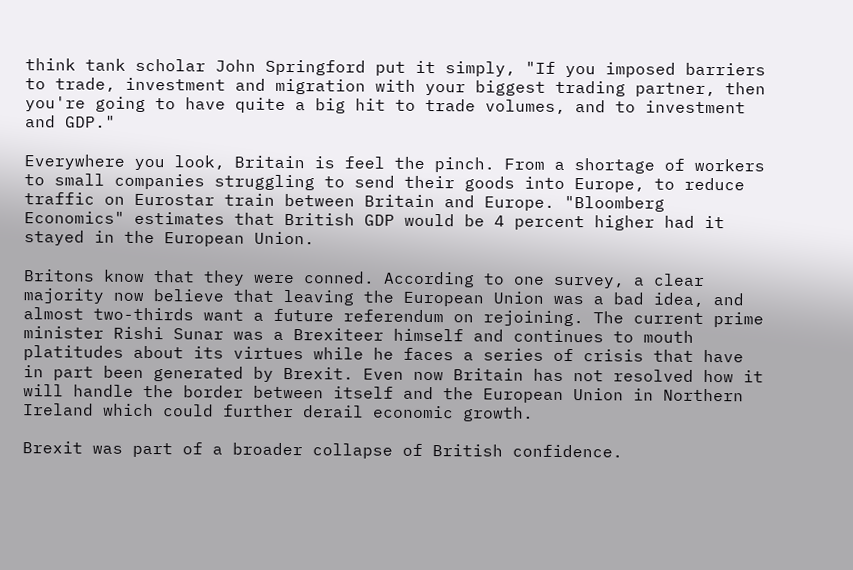think tank scholar John Springford put it simply, "If you imposed barriers to trade, investment and migration with your biggest trading partner, then you're going to have quite a big hit to trade volumes, and to investment and GDP."

Everywhere you look, Britain is feel the pinch. From a shortage of workers to small companies struggling to send their goods into Europe, to reduce traffic on Eurostar train between Britain and Europe. "Bloomberg Economics" estimates that British GDP would be 4 percent higher had it stayed in the European Union.

Britons know that they were conned. According to one survey, a clear majority now believe that leaving the European Union was a bad idea, and almost two-thirds want a future referendum on rejoining. The current prime minister Rishi Sunar was a Brexiteer himself and continues to mouth platitudes about its virtues while he faces a series of crisis that have in part been generated by Brexit. Even now Britain has not resolved how it will handle the border between itself and the European Union in Northern Ireland which could further derail economic growth.

Brexit was part of a broader collapse of British confidence.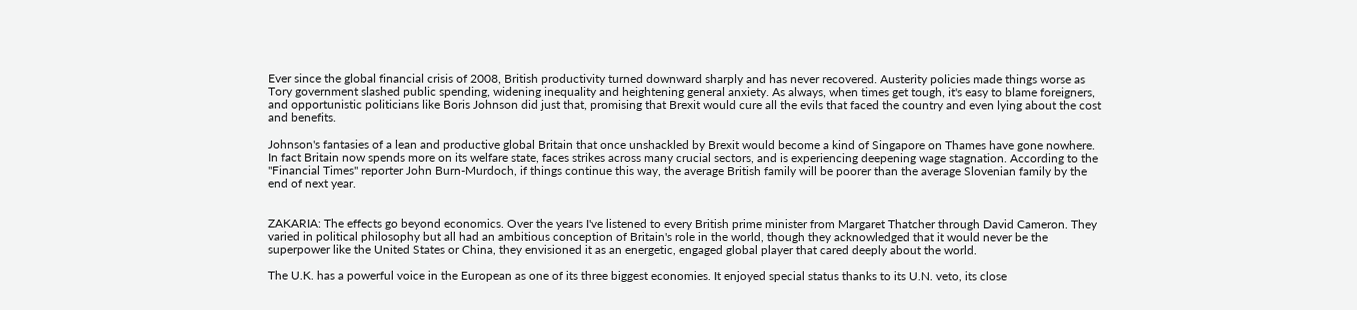Ever since the global financial crisis of 2008, British productivity turned downward sharply and has never recovered. Austerity policies made things worse as Tory government slashed public spending, widening inequality and heightening general anxiety. As always, when times get tough, it's easy to blame foreigners, and opportunistic politicians like Boris Johnson did just that, promising that Brexit would cure all the evils that faced the country and even lying about the cost and benefits.

Johnson's fantasies of a lean and productive global Britain that once unshackled by Brexit would become a kind of Singapore on Thames have gone nowhere. In fact Britain now spends more on its welfare state, faces strikes across many crucial sectors, and is experiencing deepening wage stagnation. According to the "Financial Times" reporter John Burn-Murdoch, if things continue this way, the average British family will be poorer than the average Slovenian family by the end of next year.


ZAKARIA: The effects go beyond economics. Over the years I've listened to every British prime minister from Margaret Thatcher through David Cameron. They varied in political philosophy but all had an ambitious conception of Britain's role in the world, though they acknowledged that it would never be the superpower like the United States or China, they envisioned it as an energetic, engaged global player that cared deeply about the world.

The U.K. has a powerful voice in the European as one of its three biggest economies. It enjoyed special status thanks to its U.N. veto, its close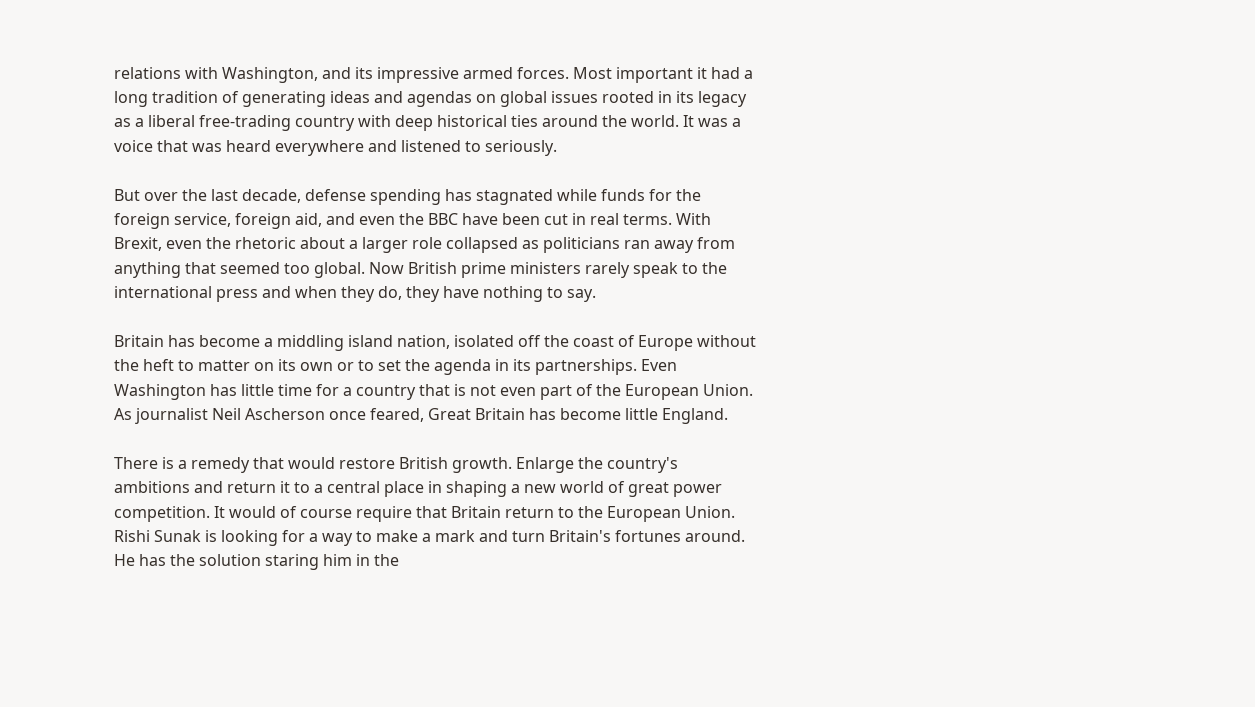relations with Washington, and its impressive armed forces. Most important it had a long tradition of generating ideas and agendas on global issues rooted in its legacy as a liberal free-trading country with deep historical ties around the world. It was a voice that was heard everywhere and listened to seriously.

But over the last decade, defense spending has stagnated while funds for the foreign service, foreign aid, and even the BBC have been cut in real terms. With Brexit, even the rhetoric about a larger role collapsed as politicians ran away from anything that seemed too global. Now British prime ministers rarely speak to the international press and when they do, they have nothing to say.

Britain has become a middling island nation, isolated off the coast of Europe without the heft to matter on its own or to set the agenda in its partnerships. Even Washington has little time for a country that is not even part of the European Union. As journalist Neil Ascherson once feared, Great Britain has become little England.

There is a remedy that would restore British growth. Enlarge the country's ambitions and return it to a central place in shaping a new world of great power competition. It would of course require that Britain return to the European Union. Rishi Sunak is looking for a way to make a mark and turn Britain's fortunes around. He has the solution staring him in the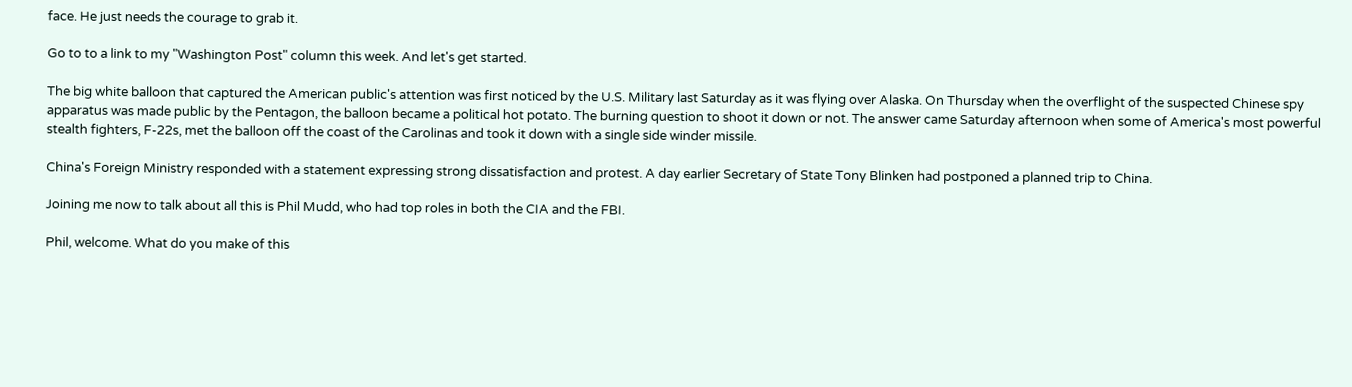face. He just needs the courage to grab it.

Go to to a link to my "Washington Post" column this week. And let's get started.

The big white balloon that captured the American public's attention was first noticed by the U.S. Military last Saturday as it was flying over Alaska. On Thursday when the overflight of the suspected Chinese spy apparatus was made public by the Pentagon, the balloon became a political hot potato. The burning question to shoot it down or not. The answer came Saturday afternoon when some of America's most powerful stealth fighters, F-22s, met the balloon off the coast of the Carolinas and took it down with a single side winder missile.

China's Foreign Ministry responded with a statement expressing strong dissatisfaction and protest. A day earlier Secretary of State Tony Blinken had postponed a planned trip to China.

Joining me now to talk about all this is Phil Mudd, who had top roles in both the CIA and the FBI.

Phil, welcome. What do you make of this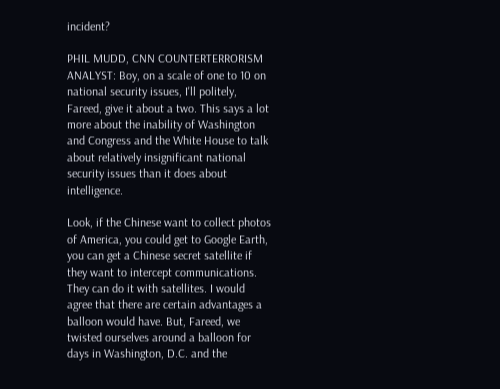incident?

PHIL MUDD, CNN COUNTERTERRORISM ANALYST: Boy, on a scale of one to 10 on national security issues, I'll politely, Fareed, give it about a two. This says a lot more about the inability of Washington and Congress and the White House to talk about relatively insignificant national security issues than it does about intelligence.

Look, if the Chinese want to collect photos of America, you could get to Google Earth, you can get a Chinese secret satellite if they want to intercept communications. They can do it with satellites. I would agree that there are certain advantages a balloon would have. But, Fareed, we twisted ourselves around a balloon for days in Washington, D.C. and the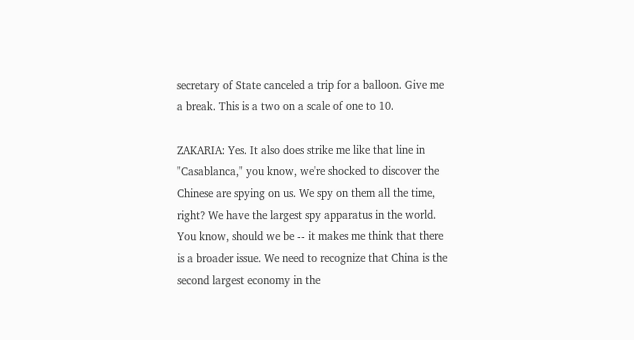secretary of State canceled a trip for a balloon. Give me a break. This is a two on a scale of one to 10.

ZAKARIA: Yes. It also does strike me like that line in "Casablanca," you know, we're shocked to discover the Chinese are spying on us. We spy on them all the time, right? We have the largest spy apparatus in the world. You know, should we be -- it makes me think that there is a broader issue. We need to recognize that China is the second largest economy in the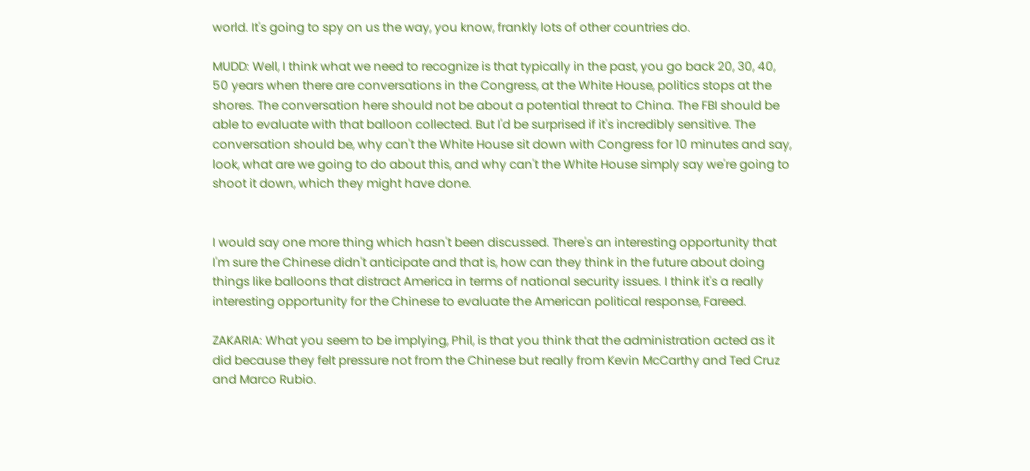world. It's going to spy on us the way, you know, frankly lots of other countries do.

MUDD: Well, I think what we need to recognize is that typically in the past, you go back 20, 30, 40, 50 years when there are conversations in the Congress, at the White House, politics stops at the shores. The conversation here should not be about a potential threat to China. The FBI should be able to evaluate with that balloon collected. But I'd be surprised if it's incredibly sensitive. The conversation should be, why can't the White House sit down with Congress for 10 minutes and say, look, what are we going to do about this, and why can't the White House simply say we're going to shoot it down, which they might have done.


I would say one more thing which hasn't been discussed. There's an interesting opportunity that I'm sure the Chinese didn't anticipate and that is, how can they think in the future about doing things like balloons that distract America in terms of national security issues. I think it's a really interesting opportunity for the Chinese to evaluate the American political response, Fareed.

ZAKARIA: What you seem to be implying, Phil, is that you think that the administration acted as it did because they felt pressure not from the Chinese but really from Kevin McCarthy and Ted Cruz and Marco Rubio.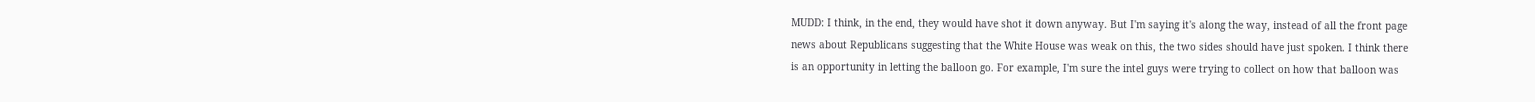MUDD: I think, in the end, they would have shot it down anyway. But I'm saying it's along the way, instead of all the front page news about Republicans suggesting that the White House was weak on this, the two sides should have just spoken. I think there is an opportunity in letting the balloon go. For example, I'm sure the intel guys were trying to collect on how that balloon was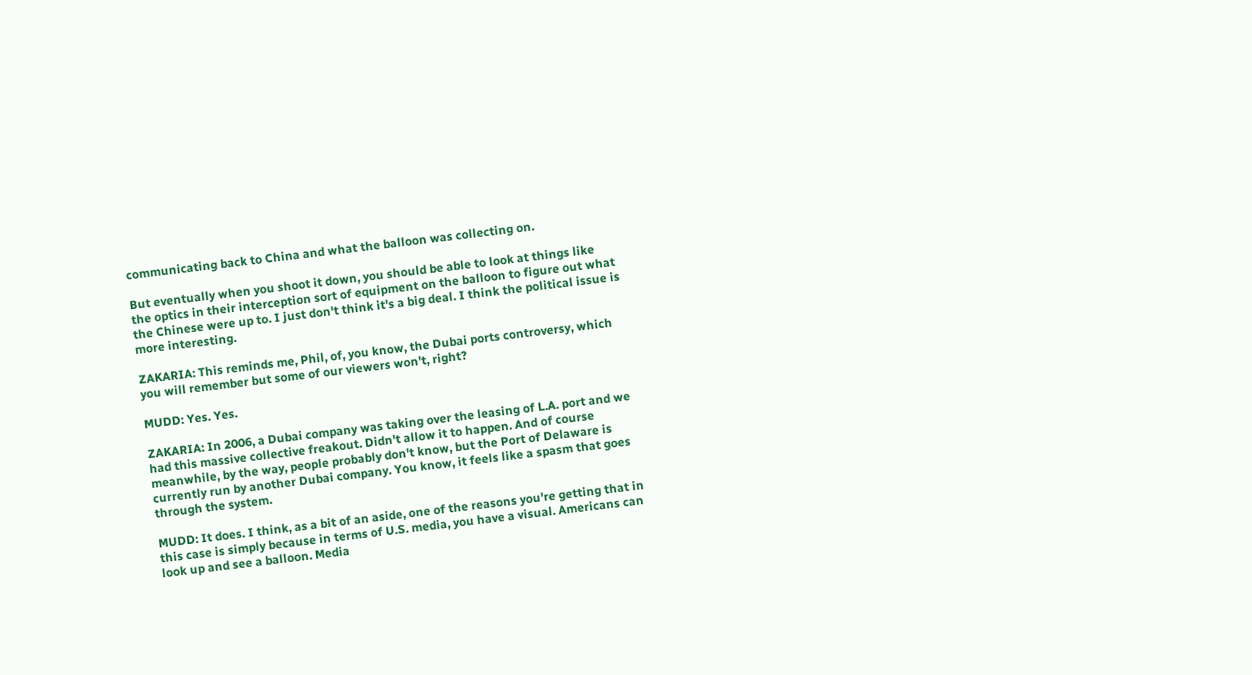communicating back to China and what the balloon was collecting on.

But eventually when you shoot it down, you should be able to look at things like the optics in their interception sort of equipment on the balloon to figure out what the Chinese were up to. I just don't think it's a big deal. I think the political issue is more interesting.

ZAKARIA: This reminds me, Phil, of, you know, the Dubai ports controversy, which you will remember but some of our viewers won't, right?

MUDD: Yes. Yes.

ZAKARIA: In 2006, a Dubai company was taking over the leasing of L.A. port and we had this massive collective freakout. Didn't allow it to happen. And of course meanwhile, by the way, people probably don't know, but the Port of Delaware is currently run by another Dubai company. You know, it feels like a spasm that goes through the system.

MUDD: It does. I think, as a bit of an aside, one of the reasons you're getting that in this case is simply because in terms of U.S. media, you have a visual. Americans can look up and see a balloon. Media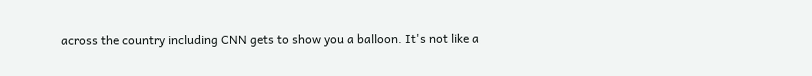across the country including CNN gets to show you a balloon. It's not like a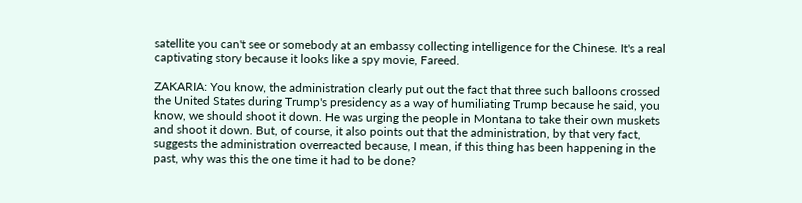satellite you can't see or somebody at an embassy collecting intelligence for the Chinese. It's a real captivating story because it looks like a spy movie, Fareed.

ZAKARIA: You know, the administration clearly put out the fact that three such balloons crossed the United States during Trump's presidency as a way of humiliating Trump because he said, you know, we should shoot it down. He was urging the people in Montana to take their own muskets and shoot it down. But, of course, it also points out that the administration, by that very fact, suggests the administration overreacted because, I mean, if this thing has been happening in the past, why was this the one time it had to be done?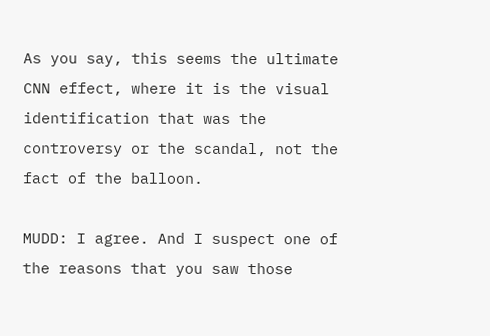As you say, this seems the ultimate CNN effect, where it is the visual identification that was the controversy or the scandal, not the fact of the balloon.

MUDD: I agree. And I suspect one of the reasons that you saw those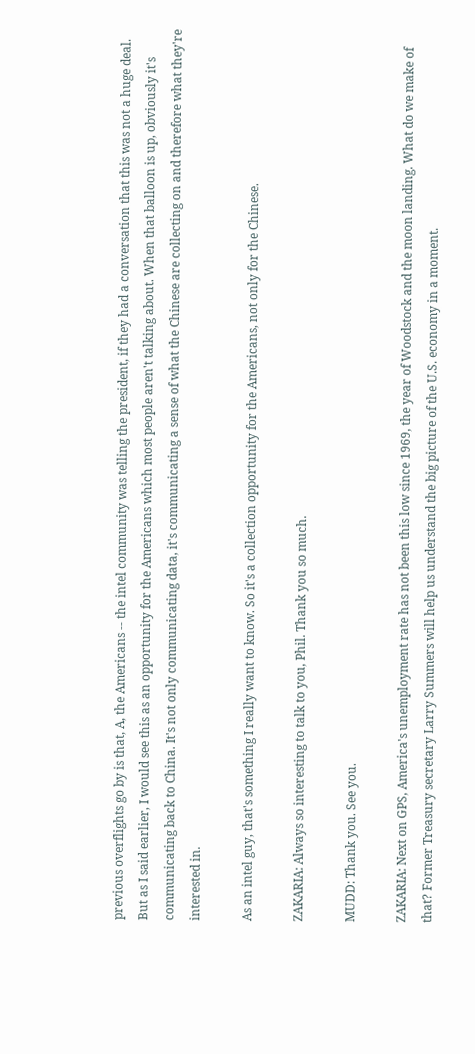previous overflights go by is that, A, the Americans -- the intel community was telling the president, if they had a conversation that this was not a huge deal. But as I said earlier, I would see this as an opportunity for the Americans which most people aren't talking about. When that balloon is up, obviously it's communicating back to China. It's not only communicating data, it's communicating a sense of what the Chinese are collecting on and therefore what they're interested in.

As an intel guy, that's something I really want to know. So it's a collection opportunity for the Americans, not only for the Chinese.

ZAKARIA: Always so interesting to talk to you, Phil. Thank you so much.

MUDD: Thank you. See you.

ZAKARIA: Next on GPS, America's unemployment rate has not been this low since 1969, the year of Woodstock and the moon landing. What do we make of that? Former Treasury secretary Larry Summers will help us understand the big picture of the U.S. economy in a moment.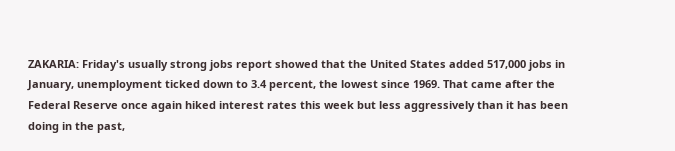ZAKARIA: Friday's usually strong jobs report showed that the United States added 517,000 jobs in January, unemployment ticked down to 3.4 percent, the lowest since 1969. That came after the Federal Reserve once again hiked interest rates this week but less aggressively than it has been doing in the past,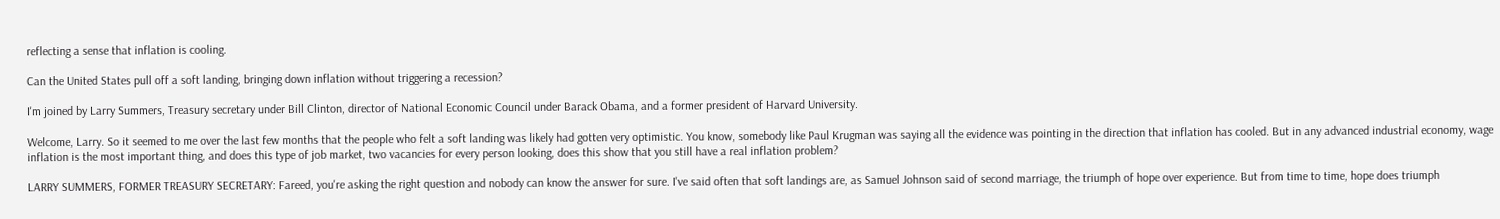reflecting a sense that inflation is cooling.

Can the United States pull off a soft landing, bringing down inflation without triggering a recession?

I'm joined by Larry Summers, Treasury secretary under Bill Clinton, director of National Economic Council under Barack Obama, and a former president of Harvard University.

Welcome, Larry. So it seemed to me over the last few months that the people who felt a soft landing was likely had gotten very optimistic. You know, somebody like Paul Krugman was saying all the evidence was pointing in the direction that inflation has cooled. But in any advanced industrial economy, wage inflation is the most important thing, and does this type of job market, two vacancies for every person looking, does this show that you still have a real inflation problem?

LARRY SUMMERS, FORMER TREASURY SECRETARY: Fareed, you're asking the right question and nobody can know the answer for sure. I've said often that soft landings are, as Samuel Johnson said of second marriage, the triumph of hope over experience. But from time to time, hope does triumph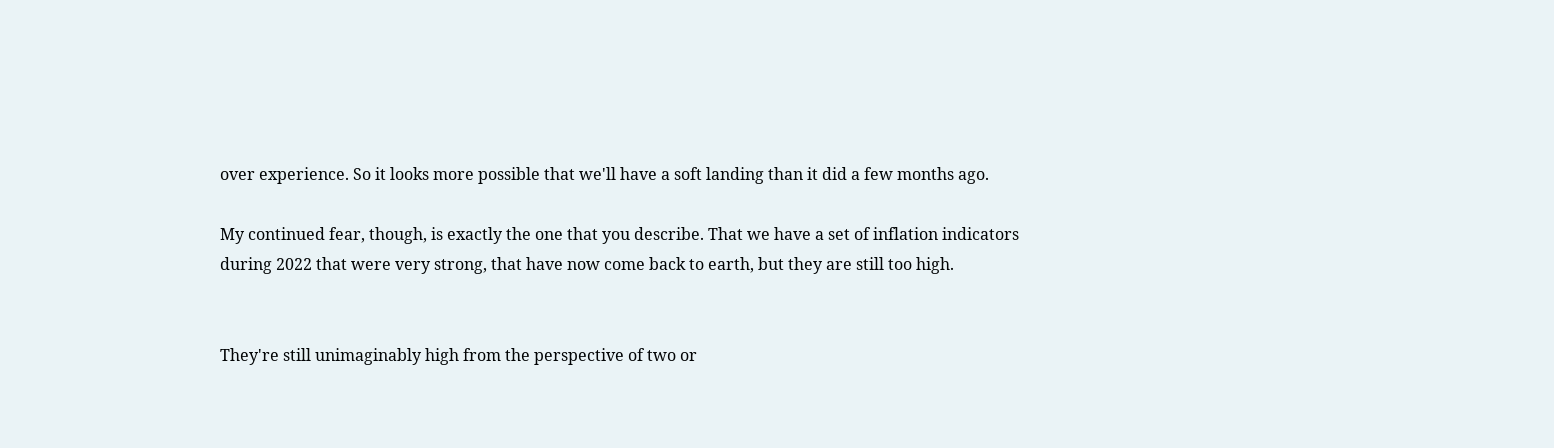over experience. So it looks more possible that we'll have a soft landing than it did a few months ago.

My continued fear, though, is exactly the one that you describe. That we have a set of inflation indicators during 2022 that were very strong, that have now come back to earth, but they are still too high.


They're still unimaginably high from the perspective of two or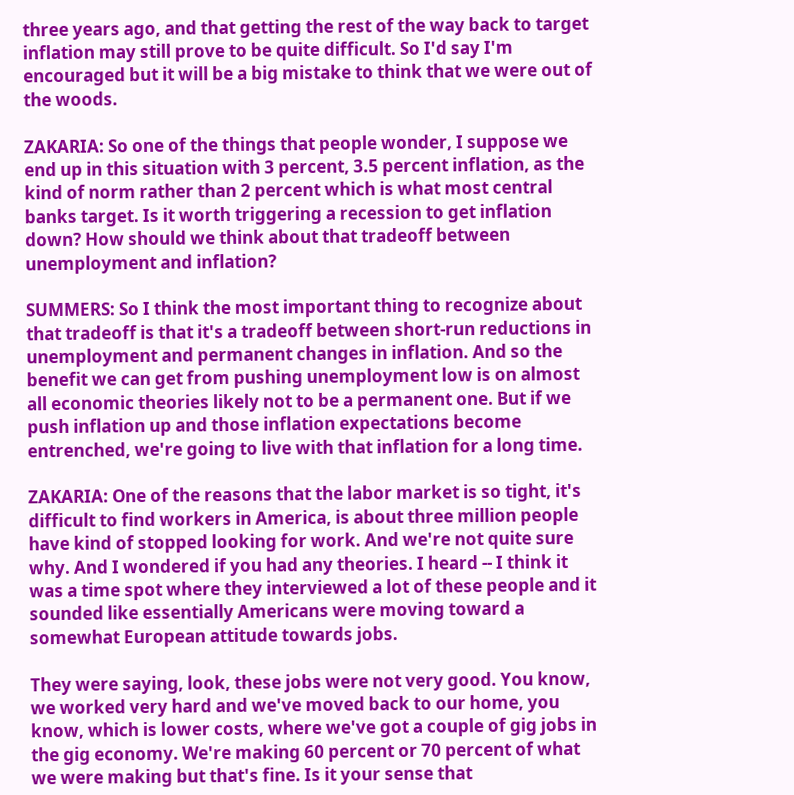three years ago, and that getting the rest of the way back to target inflation may still prove to be quite difficult. So I'd say I'm encouraged but it will be a big mistake to think that we were out of the woods.

ZAKARIA: So one of the things that people wonder, I suppose we end up in this situation with 3 percent, 3.5 percent inflation, as the kind of norm rather than 2 percent which is what most central banks target. Is it worth triggering a recession to get inflation down? How should we think about that tradeoff between unemployment and inflation?

SUMMERS: So I think the most important thing to recognize about that tradeoff is that it's a tradeoff between short-run reductions in unemployment and permanent changes in inflation. And so the benefit we can get from pushing unemployment low is on almost all economic theories likely not to be a permanent one. But if we push inflation up and those inflation expectations become entrenched, we're going to live with that inflation for a long time.

ZAKARIA: One of the reasons that the labor market is so tight, it's difficult to find workers in America, is about three million people have kind of stopped looking for work. And we're not quite sure why. And I wondered if you had any theories. I heard -- I think it was a time spot where they interviewed a lot of these people and it sounded like essentially Americans were moving toward a somewhat European attitude towards jobs.

They were saying, look, these jobs were not very good. You know, we worked very hard and we've moved back to our home, you know, which is lower costs, where we've got a couple of gig jobs in the gig economy. We're making 60 percent or 70 percent of what we were making but that's fine. Is it your sense that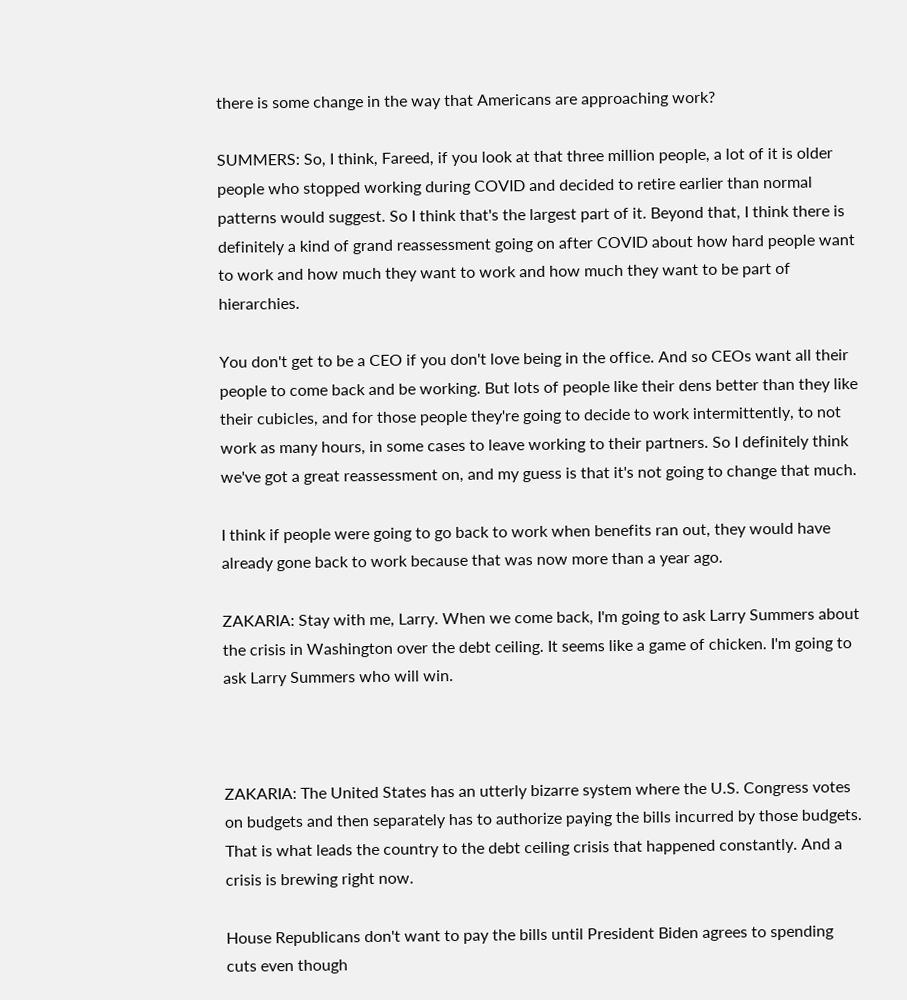there is some change in the way that Americans are approaching work?

SUMMERS: So, I think, Fareed, if you look at that three million people, a lot of it is older people who stopped working during COVID and decided to retire earlier than normal patterns would suggest. So I think that's the largest part of it. Beyond that, I think there is definitely a kind of grand reassessment going on after COVID about how hard people want to work and how much they want to work and how much they want to be part of hierarchies.

You don't get to be a CEO if you don't love being in the office. And so CEOs want all their people to come back and be working. But lots of people like their dens better than they like their cubicles, and for those people they're going to decide to work intermittently, to not work as many hours, in some cases to leave working to their partners. So I definitely think we've got a great reassessment on, and my guess is that it's not going to change that much.

I think if people were going to go back to work when benefits ran out, they would have already gone back to work because that was now more than a year ago.

ZAKARIA: Stay with me, Larry. When we come back, I'm going to ask Larry Summers about the crisis in Washington over the debt ceiling. It seems like a game of chicken. I'm going to ask Larry Summers who will win.



ZAKARIA: The United States has an utterly bizarre system where the U.S. Congress votes on budgets and then separately has to authorize paying the bills incurred by those budgets. That is what leads the country to the debt ceiling crisis that happened constantly. And a crisis is brewing right now.

House Republicans don't want to pay the bills until President Biden agrees to spending cuts even though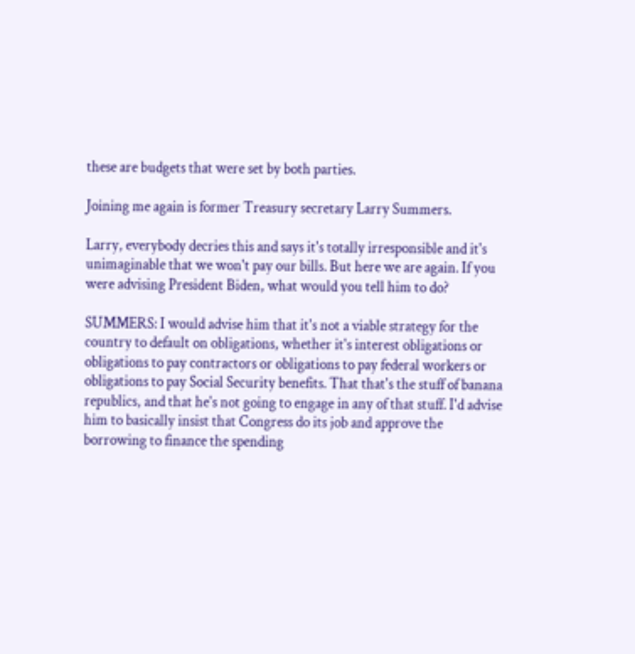these are budgets that were set by both parties.

Joining me again is former Treasury secretary Larry Summers.

Larry, everybody decries this and says it's totally irresponsible and it's unimaginable that we won't pay our bills. But here we are again. If you were advising President Biden, what would you tell him to do?

SUMMERS: I would advise him that it's not a viable strategy for the country to default on obligations, whether it's interest obligations or obligations to pay contractors or obligations to pay federal workers or obligations to pay Social Security benefits. That that's the stuff of banana republics, and that he's not going to engage in any of that stuff. I'd advise him to basically insist that Congress do its job and approve the borrowing to finance the spending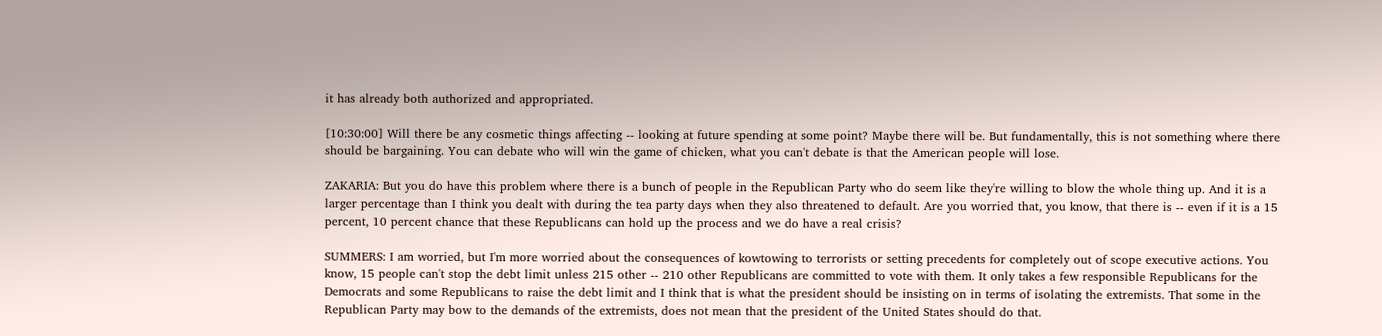it has already both authorized and appropriated.

[10:30:00] Will there be any cosmetic things affecting -- looking at future spending at some point? Maybe there will be. But fundamentally, this is not something where there should be bargaining. You can debate who will win the game of chicken, what you can't debate is that the American people will lose.

ZAKARIA: But you do have this problem where there is a bunch of people in the Republican Party who do seem like they're willing to blow the whole thing up. And it is a larger percentage than I think you dealt with during the tea party days when they also threatened to default. Are you worried that, you know, that there is -- even if it is a 15 percent, 10 percent chance that these Republicans can hold up the process and we do have a real crisis?

SUMMERS: I am worried, but I'm more worried about the consequences of kowtowing to terrorists or setting precedents for completely out of scope executive actions. You know, 15 people can't stop the debt limit unless 215 other -- 210 other Republicans are committed to vote with them. It only takes a few responsible Republicans for the Democrats and some Republicans to raise the debt limit and I think that is what the president should be insisting on in terms of isolating the extremists. That some in the Republican Party may bow to the demands of the extremists, does not mean that the president of the United States should do that.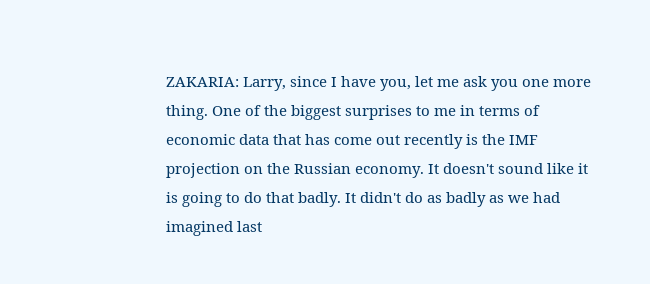ZAKARIA: Larry, since I have you, let me ask you one more thing. One of the biggest surprises to me in terms of economic data that has come out recently is the IMF projection on the Russian economy. It doesn't sound like it is going to do that badly. It didn't do as badly as we had imagined last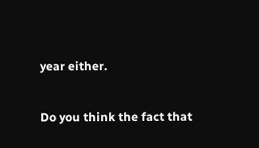year either.

Do you think the fact that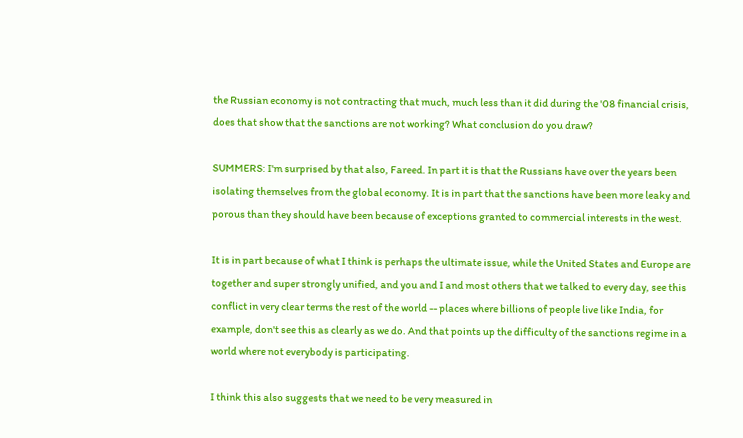the Russian economy is not contracting that much, much less than it did during the '08 financial crisis, does that show that the sanctions are not working? What conclusion do you draw?

SUMMERS: I'm surprised by that also, Fareed. In part it is that the Russians have over the years been isolating themselves from the global economy. It is in part that the sanctions have been more leaky and porous than they should have been because of exceptions granted to commercial interests in the west.

It is in part because of what I think is perhaps the ultimate issue, while the United States and Europe are together and super strongly unified, and you and I and most others that we talked to every day, see this conflict in very clear terms the rest of the world -- places where billions of people live like India, for example, don't see this as clearly as we do. And that points up the difficulty of the sanctions regime in a world where not everybody is participating.

I think this also suggests that we need to be very measured in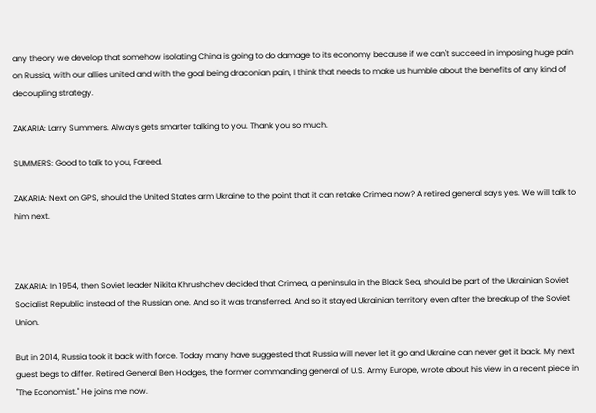any theory we develop that somehow isolating China is going to do damage to its economy because if we can't succeed in imposing huge pain on Russia, with our allies united and with the goal being draconian pain, I think that needs to make us humble about the benefits of any kind of decoupling strategy.

ZAKARIA: Larry Summers. Always gets smarter talking to you. Thank you so much.

SUMMERS: Good to talk to you, Fareed.

ZAKARIA: Next on GPS, should the United States arm Ukraine to the point that it can retake Crimea now? A retired general says yes. We will talk to him next.



ZAKARIA: In 1954, then Soviet leader Nikita Khrushchev decided that Crimea, a peninsula in the Black Sea, should be part of the Ukrainian Soviet Socialist Republic instead of the Russian one. And so it was transferred. And so it stayed Ukrainian territory even after the breakup of the Soviet Union.

But in 2014, Russia took it back with force. Today many have suggested that Russia will never let it go and Ukraine can never get it back. My next guest begs to differ. Retired General Ben Hodges, the former commanding general of U.S. Army Europe, wrote about his view in a recent piece in "The Economist." He joins me now.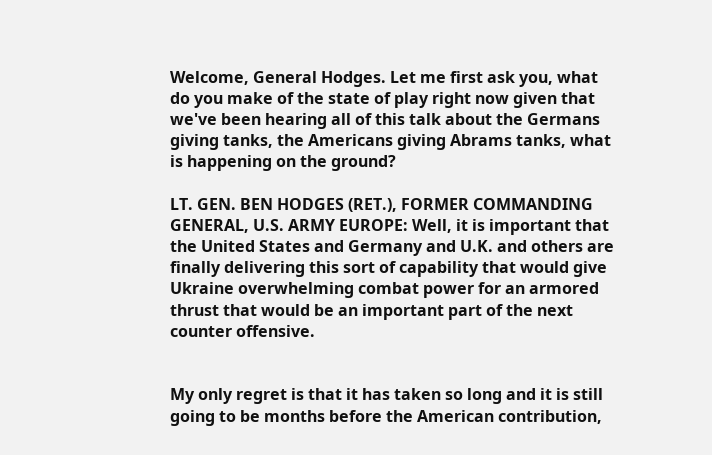Welcome, General Hodges. Let me first ask you, what do you make of the state of play right now given that we've been hearing all of this talk about the Germans giving tanks, the Americans giving Abrams tanks, what is happening on the ground?

LT. GEN. BEN HODGES (RET.), FORMER COMMANDING GENERAL, U.S. ARMY EUROPE: Well, it is important that the United States and Germany and U.K. and others are finally delivering this sort of capability that would give Ukraine overwhelming combat power for an armored thrust that would be an important part of the next counter offensive.


My only regret is that it has taken so long and it is still going to be months before the American contribution,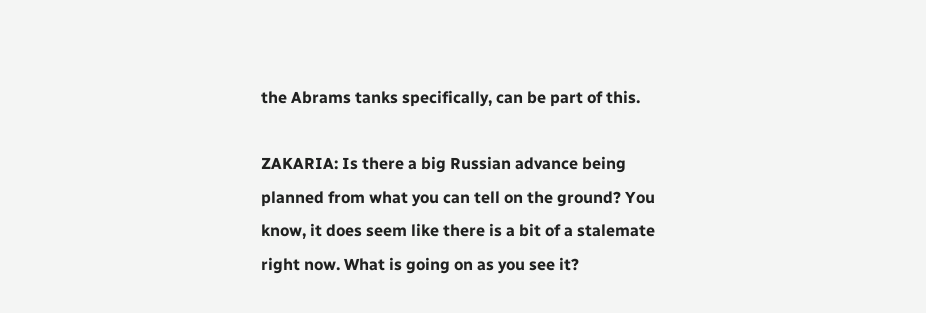the Abrams tanks specifically, can be part of this.

ZAKARIA: Is there a big Russian advance being planned from what you can tell on the ground? You know, it does seem like there is a bit of a stalemate right now. What is going on as you see it?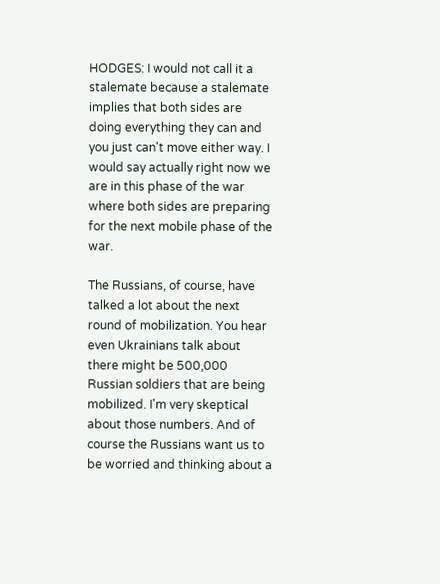HODGES: I would not call it a stalemate because a stalemate implies that both sides are doing everything they can and you just can't move either way. I would say actually right now we are in this phase of the war where both sides are preparing for the next mobile phase of the war.

The Russians, of course, have talked a lot about the next round of mobilization. You hear even Ukrainians talk about there might be 500,000 Russian soldiers that are being mobilized. I'm very skeptical about those numbers. And of course the Russians want us to be worried and thinking about a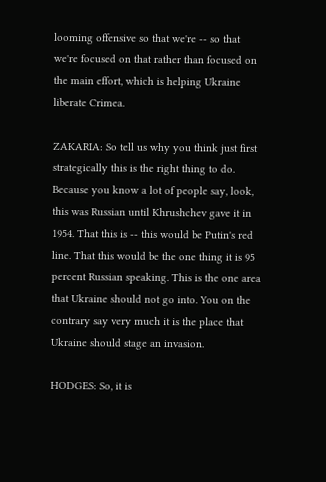looming offensive so that we're -- so that we're focused on that rather than focused on the main effort, which is helping Ukraine liberate Crimea.

ZAKARIA: So tell us why you think just first strategically this is the right thing to do. Because you know a lot of people say, look, this was Russian until Khrushchev gave it in 1954. That this is -- this would be Putin's red line. That this would be the one thing it is 95 percent Russian speaking. This is the one area that Ukraine should not go into. You on the contrary say very much it is the place that Ukraine should stage an invasion.

HODGES: So, it is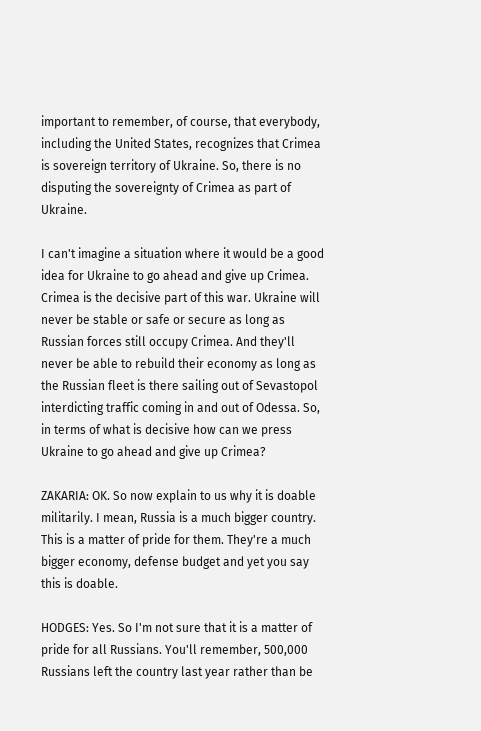important to remember, of course, that everybody, including the United States, recognizes that Crimea is sovereign territory of Ukraine. So, there is no disputing the sovereignty of Crimea as part of Ukraine.

I can't imagine a situation where it would be a good idea for Ukraine to go ahead and give up Crimea. Crimea is the decisive part of this war. Ukraine will never be stable or safe or secure as long as Russian forces still occupy Crimea. And they'll never be able to rebuild their economy as long as the Russian fleet is there sailing out of Sevastopol interdicting traffic coming in and out of Odessa. So, in terms of what is decisive how can we press Ukraine to go ahead and give up Crimea?

ZAKARIA: OK. So now explain to us why it is doable militarily. I mean, Russia is a much bigger country. This is a matter of pride for them. They're a much bigger economy, defense budget and yet you say this is doable.

HODGES: Yes. So I'm not sure that it is a matter of pride for all Russians. You'll remember, 500,000 Russians left the country last year rather than be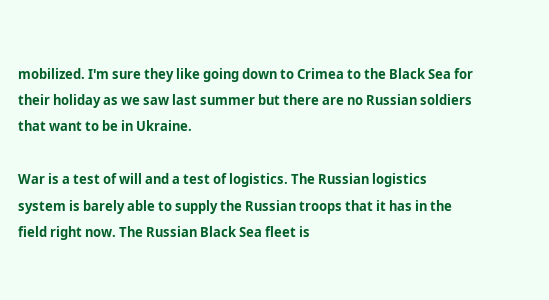mobilized. I'm sure they like going down to Crimea to the Black Sea for their holiday as we saw last summer but there are no Russian soldiers that want to be in Ukraine.

War is a test of will and a test of logistics. The Russian logistics system is barely able to supply the Russian troops that it has in the field right now. The Russian Black Sea fleet is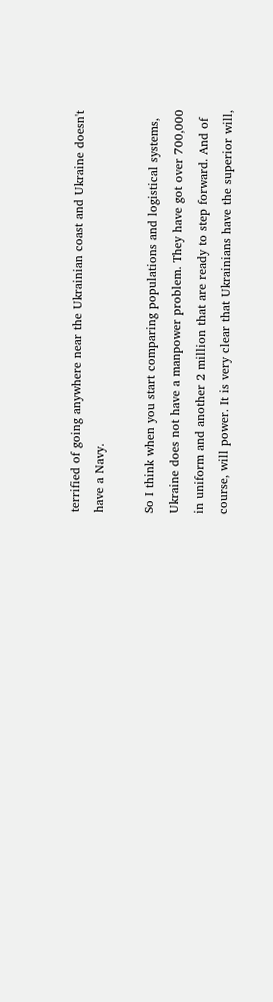terrified of going anywhere near the Ukrainian coast and Ukraine doesn't have a Navy.

So I think when you start comparing populations and logistical systems, Ukraine does not have a manpower problem. They have got over 700,000 in uniform and another 2 million that are ready to step forward. And of course, will power. It is very clear that Ukrainians have the superior will,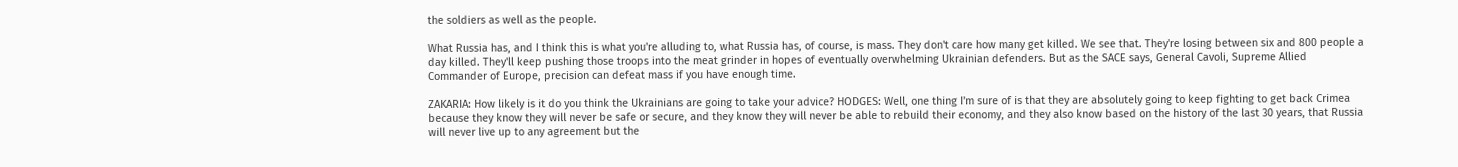the soldiers as well as the people.

What Russia has, and I think this is what you're alluding to, what Russia has, of course, is mass. They don't care how many get killed. We see that. They're losing between six and 800 people a day killed. They'll keep pushing those troops into the meat grinder in hopes of eventually overwhelming Ukrainian defenders. But as the SACE says, General Cavoli, Supreme Allied Commander of Europe, precision can defeat mass if you have enough time.

ZAKARIA: How likely is it do you think the Ukrainians are going to take your advice? HODGES: Well, one thing I'm sure of is that they are absolutely going to keep fighting to get back Crimea because they know they will never be safe or secure, and they know they will never be able to rebuild their economy, and they also know based on the history of the last 30 years, that Russia will never live up to any agreement but the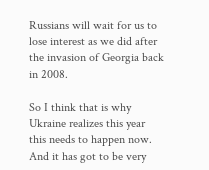Russians will wait for us to lose interest as we did after the invasion of Georgia back in 2008.

So I think that is why Ukraine realizes this year this needs to happen now. And it has got to be very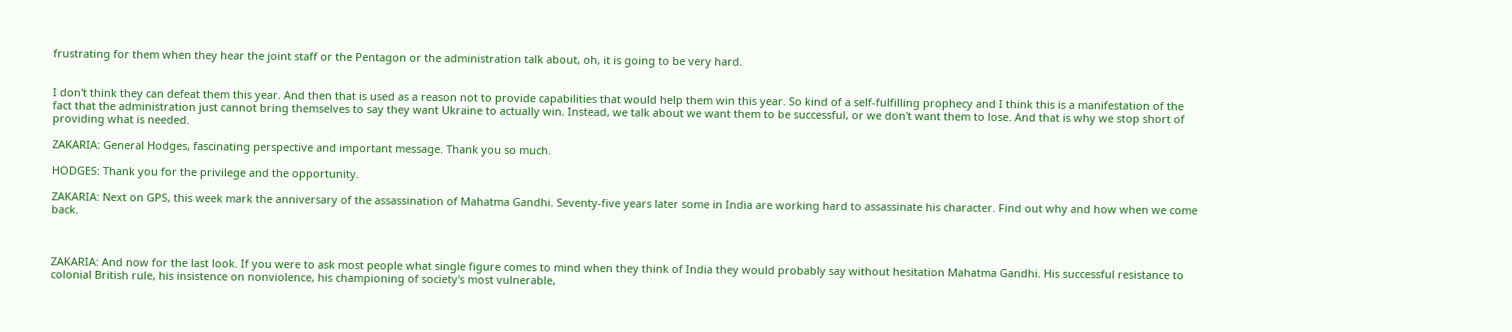frustrating for them when they hear the joint staff or the Pentagon or the administration talk about, oh, it is going to be very hard.


I don't think they can defeat them this year. And then that is used as a reason not to provide capabilities that would help them win this year. So kind of a self-fulfilling prophecy and I think this is a manifestation of the fact that the administration just cannot bring themselves to say they want Ukraine to actually win. Instead, we talk about we want them to be successful, or we don't want them to lose. And that is why we stop short of providing what is needed.

ZAKARIA: General Hodges, fascinating perspective and important message. Thank you so much.

HODGES: Thank you for the privilege and the opportunity.

ZAKARIA: Next on GPS, this week mark the anniversary of the assassination of Mahatma Gandhi. Seventy-five years later some in India are working hard to assassinate his character. Find out why and how when we come back.



ZAKARIA: And now for the last look. If you were to ask most people what single figure comes to mind when they think of India they would probably say without hesitation Mahatma Gandhi. His successful resistance to colonial British rule, his insistence on nonviolence, his championing of society's most vulnerable,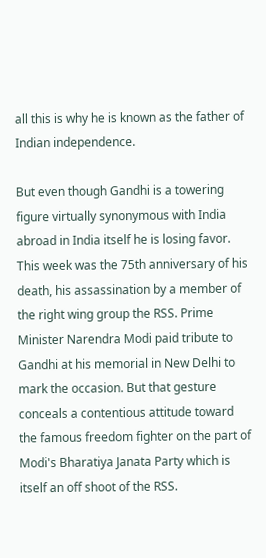all this is why he is known as the father of Indian independence.

But even though Gandhi is a towering figure virtually synonymous with India abroad in India itself he is losing favor. This week was the 75th anniversary of his death, his assassination by a member of the right wing group the RSS. Prime Minister Narendra Modi paid tribute to Gandhi at his memorial in New Delhi to mark the occasion. But that gesture conceals a contentious attitude toward the famous freedom fighter on the part of Modi's Bharatiya Janata Party which is itself an off shoot of the RSS.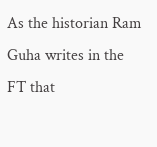As the historian Ram Guha writes in the FT that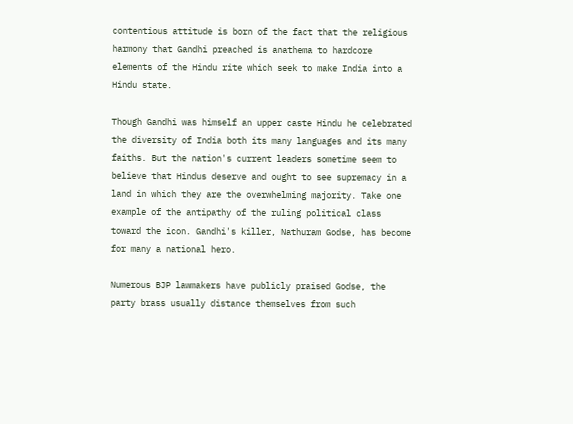contentious attitude is born of the fact that the religious harmony that Gandhi preached is anathema to hardcore elements of the Hindu rite which seek to make India into a Hindu state.

Though Gandhi was himself an upper caste Hindu he celebrated the diversity of India both its many languages and its many faiths. But the nation's current leaders sometime seem to believe that Hindus deserve and ought to see supremacy in a land in which they are the overwhelming majority. Take one example of the antipathy of the ruling political class toward the icon. Gandhi's killer, Nathuram Godse, has become for many a national hero.

Numerous BJP lawmakers have publicly praised Godse, the party brass usually distance themselves from such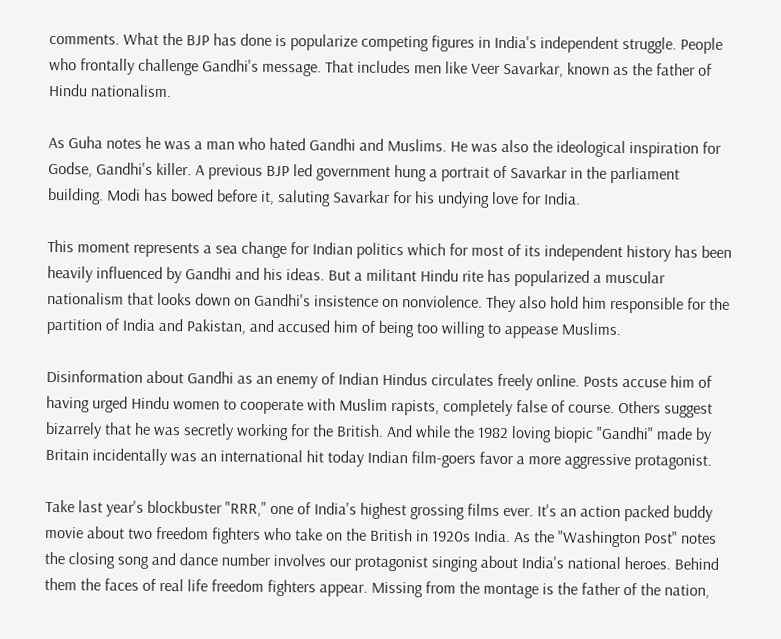comments. What the BJP has done is popularize competing figures in India's independent struggle. People who frontally challenge Gandhi's message. That includes men like Veer Savarkar, known as the father of Hindu nationalism.

As Guha notes he was a man who hated Gandhi and Muslims. He was also the ideological inspiration for Godse, Gandhi's killer. A previous BJP led government hung a portrait of Savarkar in the parliament building. Modi has bowed before it, saluting Savarkar for his undying love for India.

This moment represents a sea change for Indian politics which for most of its independent history has been heavily influenced by Gandhi and his ideas. But a militant Hindu rite has popularized a muscular nationalism that looks down on Gandhi's insistence on nonviolence. They also hold him responsible for the partition of India and Pakistan, and accused him of being too willing to appease Muslims.

Disinformation about Gandhi as an enemy of Indian Hindus circulates freely online. Posts accuse him of having urged Hindu women to cooperate with Muslim rapists, completely false of course. Others suggest bizarrely that he was secretly working for the British. And while the 1982 loving biopic "Gandhi" made by Britain incidentally was an international hit today Indian film-goers favor a more aggressive protagonist.

Take last year's blockbuster "RRR," one of India's highest grossing films ever. It's an action packed buddy movie about two freedom fighters who take on the British in 1920s India. As the "Washington Post" notes the closing song and dance number involves our protagonist singing about India's national heroes. Behind them the faces of real life freedom fighters appear. Missing from the montage is the father of the nation,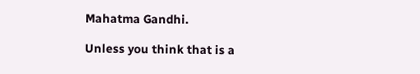Mahatma Gandhi.

Unless you think that is a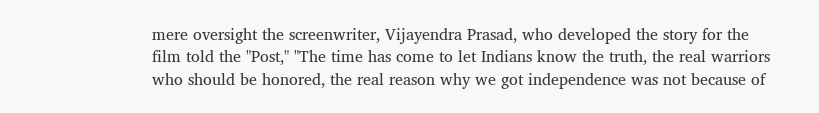mere oversight the screenwriter, Vijayendra Prasad, who developed the story for the film told the "Post," "The time has come to let Indians know the truth, the real warriors who should be honored, the real reason why we got independence was not because of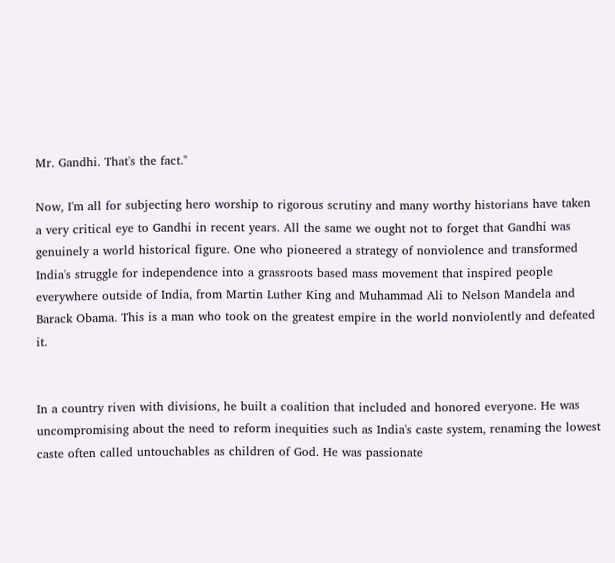Mr. Gandhi. That's the fact."

Now, I'm all for subjecting hero worship to rigorous scrutiny and many worthy historians have taken a very critical eye to Gandhi in recent years. All the same we ought not to forget that Gandhi was genuinely a world historical figure. One who pioneered a strategy of nonviolence and transformed India's struggle for independence into a grassroots based mass movement that inspired people everywhere outside of India, from Martin Luther King and Muhammad Ali to Nelson Mandela and Barack Obama. This is a man who took on the greatest empire in the world nonviolently and defeated it.


In a country riven with divisions, he built a coalition that included and honored everyone. He was uncompromising about the need to reform inequities such as India's caste system, renaming the lowest caste often called untouchables as children of God. He was passionate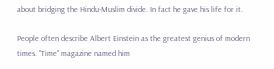about bridging the Hindu-Muslim divide. In fact he gave his life for it.

People often describe Albert Einstein as the greatest genius of modern times. "Time" magazine named him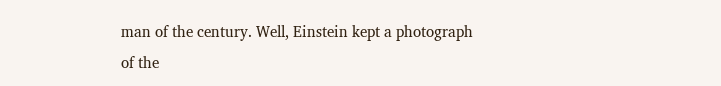man of the century. Well, Einstein kept a photograph of the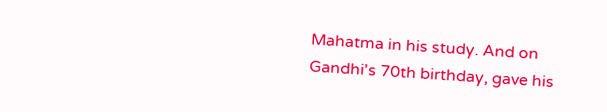Mahatma in his study. And on Gandhi's 70th birthday, gave his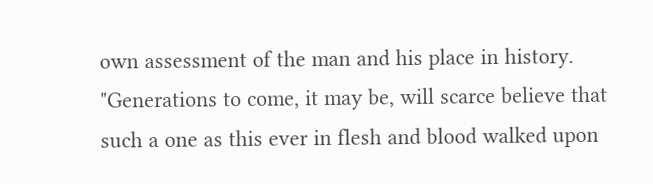own assessment of the man and his place in history. "Generations to come, it may be, will scarce believe that such a one as this ever in flesh and blood walked upon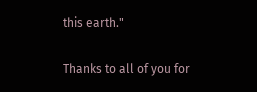this earth."

Thanks to all of you for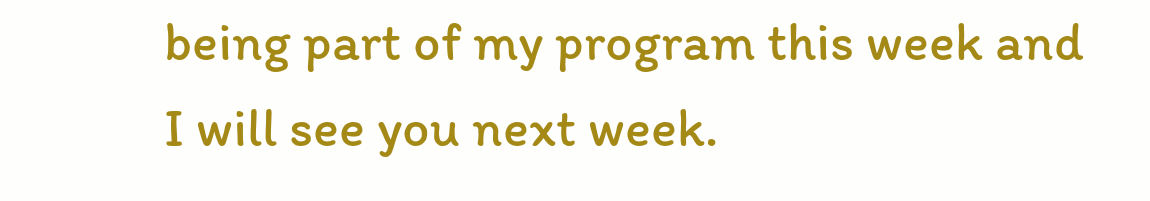being part of my program this week and I will see you next week.